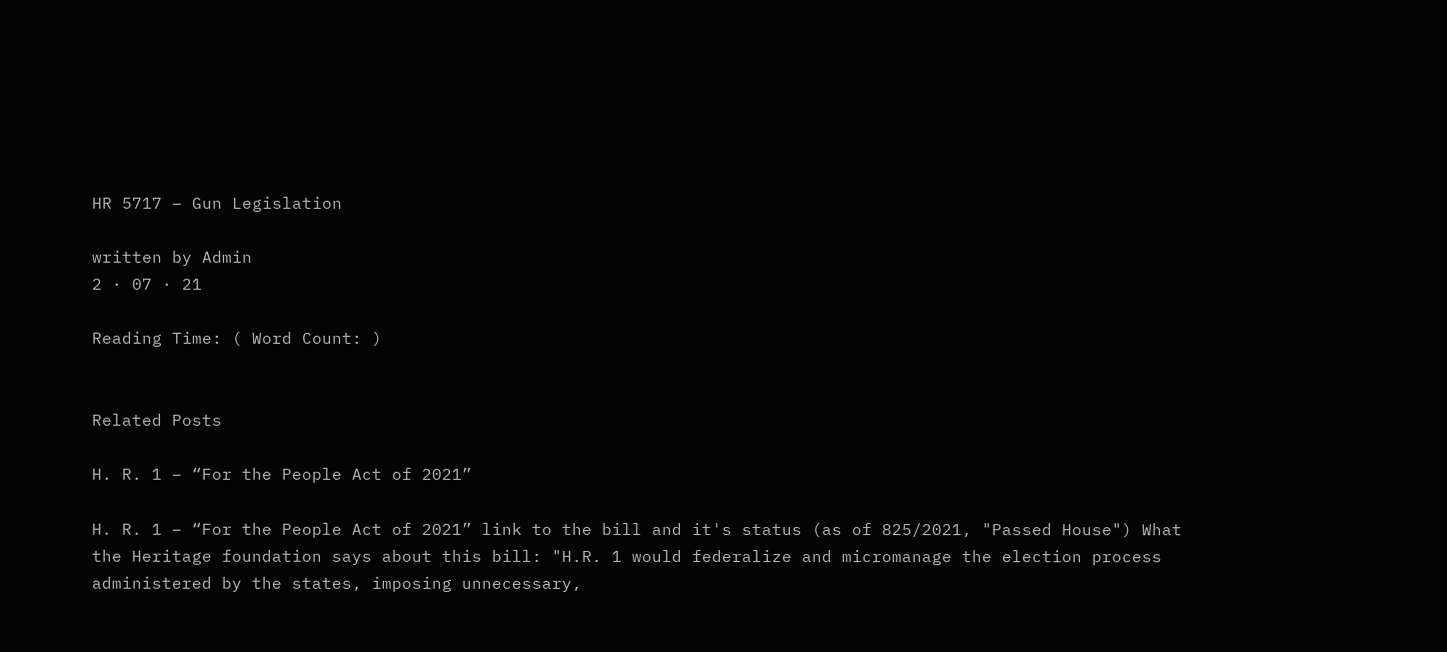HR 5717 – Gun Legislation

written by Admin
2 · 07 · 21

Reading Time: ( Word Count: )


Related Posts

H. R. 1 – “For the People Act of 2021”

H. R. 1 – “For the People Act of 2021” link to the bill and it's status (as of 825/2021, "Passed House") What the Heritage foundation says about this bill: "H.R. 1 would federalize and micromanage the election process administered by the states, imposing unnecessary,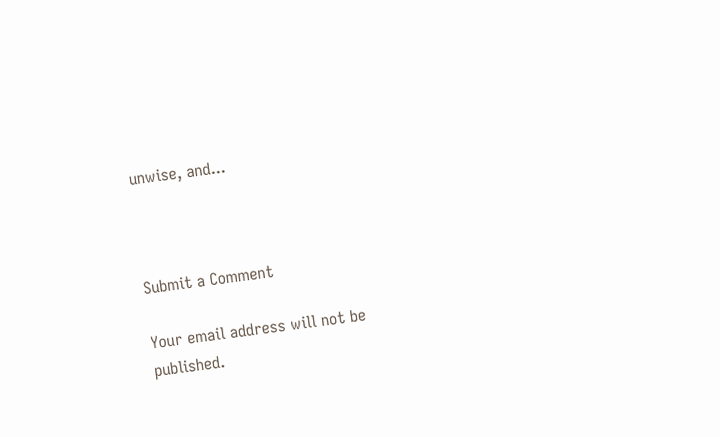unwise, and...



Submit a Comment

Your email address will not be published.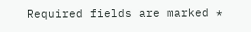Required fields are marked *